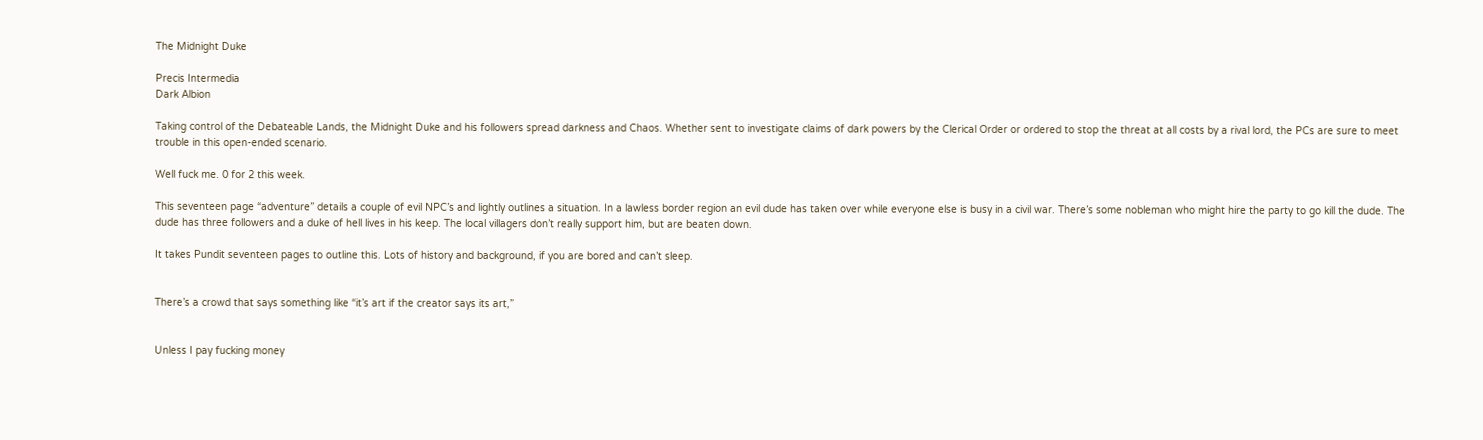The Midnight Duke

Precis Intermedia
Dark Albion

Taking control of the Debateable Lands, the Midnight Duke and his followers spread darkness and Chaos. Whether sent to investigate claims of dark powers by the Clerical Order or ordered to stop the threat at all costs by a rival lord, the PCs are sure to meet trouble in this open-ended scenario.

Well fuck me. 0 for 2 this week.

This seventeen page “adventure” details a couple of evil NPC’s and lightly outlines a situation. In a lawless border region an evil dude has taken over while everyone else is busy in a civil war. There’s some nobleman who might hire the party to go kill the dude. The dude has three followers and a duke of hell lives in his keep. The local villagers don’t really support him, but are beaten down.

It takes Pundit seventeen pages to outline this. Lots of history and background, if you are bored and can’t sleep.


There’s a crowd that says something like “it’s art if the creator says its art,”


Unless I pay fucking money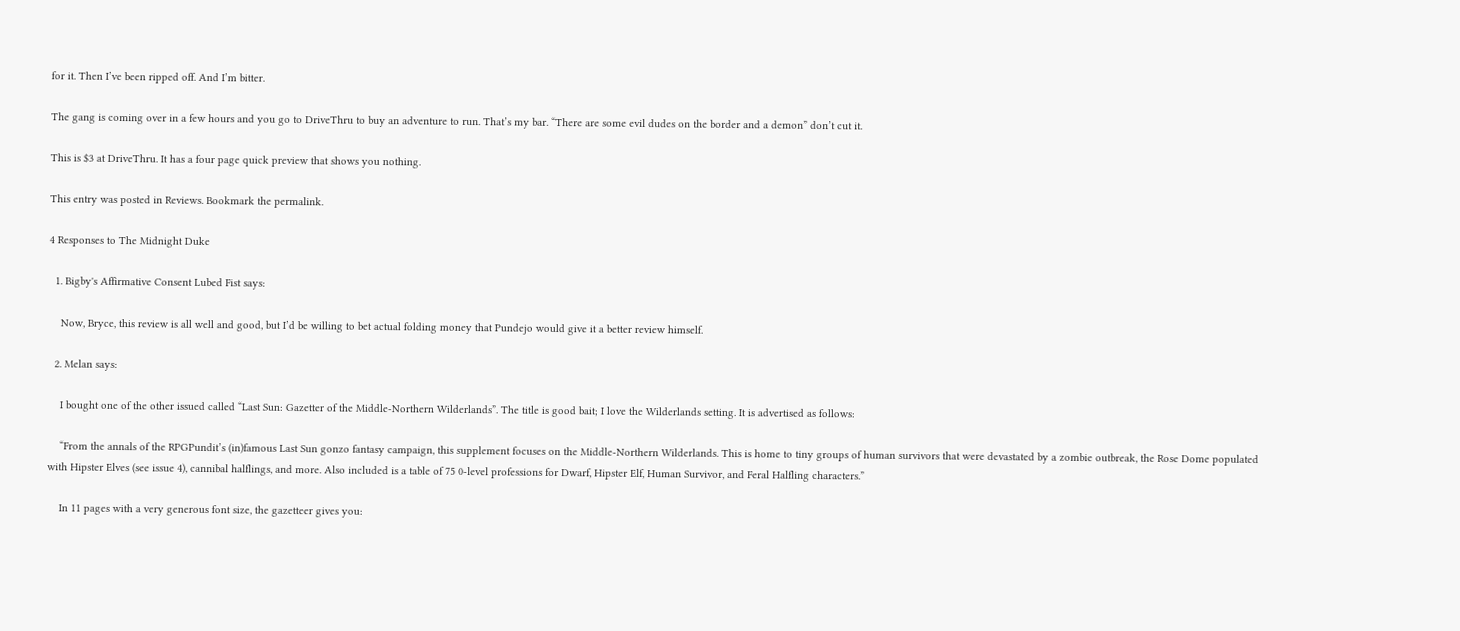for it. Then I’ve been ripped off. And I’m bitter.

The gang is coming over in a few hours and you go to DriveThru to buy an adventure to run. That’s my bar. “There are some evil dudes on the border and a demon” don’t cut it.

This is $3 at DriveThru. It has a four page quick preview that shows you nothing.

This entry was posted in Reviews. Bookmark the permalink.

4 Responses to The Midnight Duke

  1. Bigby's Affirmative Consent Lubed Fist says:

    Now, Bryce, this review is all well and good, but I’d be willing to bet actual folding money that Pundejo would give it a better review himself.

  2. Melan says:

    I bought one of the other issued called “Last Sun: Gazetter of the Middle-Northern Wilderlands”. The title is good bait; I love the Wilderlands setting. It is advertised as follows:

    “From the annals of the RPGPundit’s (in)famous Last Sun gonzo fantasy campaign, this supplement focuses on the Middle-Northern Wilderlands. This is home to tiny groups of human survivors that were devastated by a zombie outbreak, the Rose Dome populated with Hipster Elves (see issue 4), cannibal halflings, and more. Also included is a table of 75 0-level professions for Dwarf, Hipster Elf, Human Survivor, and Feral Halfling characters.”

    In 11 pages with a very generous font size, the gazetteer gives you: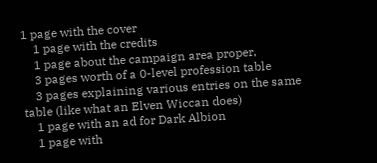1 page with the cover
    1 page with the credits
    1 page about the campaign area proper,
    3 pages worth of a 0-level profession table
    3 pages explaining various entries on the same table (like what an Elven Wiccan does)
    1 page with an ad for Dark Albion
    1 page with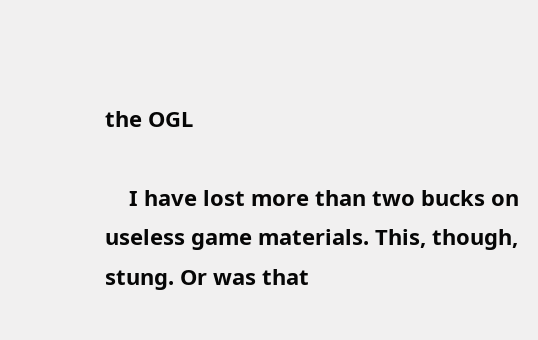the OGL

    I have lost more than two bucks on useless game materials. This, though, stung. Or was that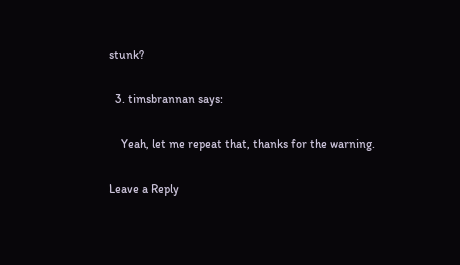stunk?

  3. timsbrannan says:

    Yeah, let me repeat that, thanks for the warning.

Leave a Reply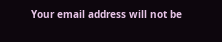Your email address will not be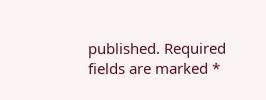published. Required fields are marked *